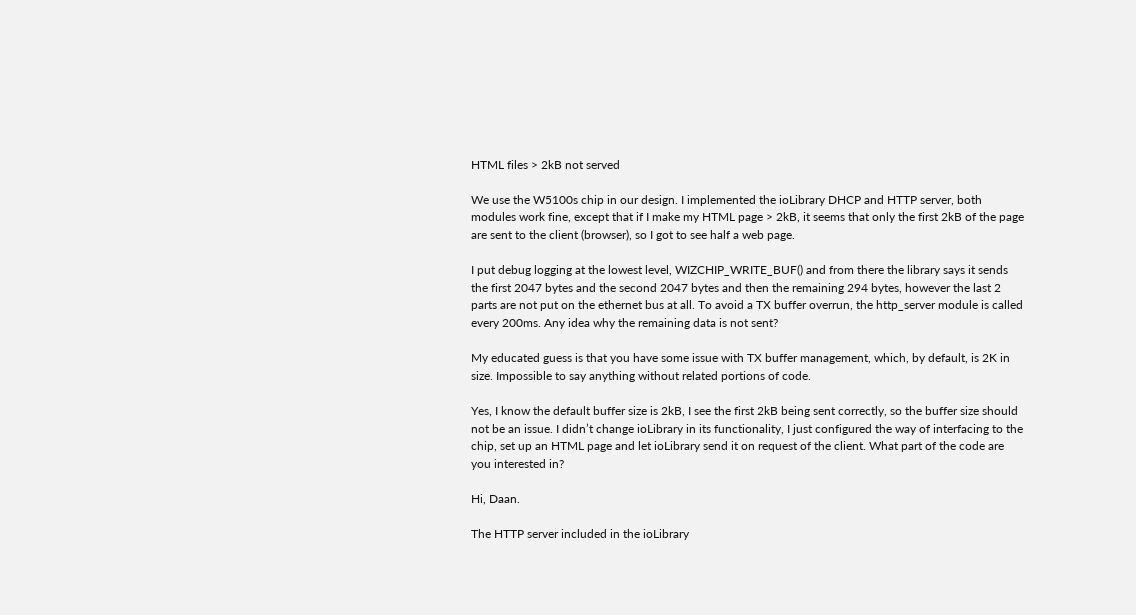HTML files > 2kB not served

We use the W5100s chip in our design. I implemented the ioLibrary DHCP and HTTP server, both modules work fine, except that if I make my HTML page > 2kB, it seems that only the first 2kB of the page are sent to the client (browser), so I got to see half a web page.

I put debug logging at the lowest level, WIZCHIP_WRITE_BUF() and from there the library says it sends the first 2047 bytes and the second 2047 bytes and then the remaining 294 bytes, however the last 2 parts are not put on the ethernet bus at all. To avoid a TX buffer overrun, the http_server module is called every 200ms. Any idea why the remaining data is not sent?

My educated guess is that you have some issue with TX buffer management, which, by default, is 2K in size. Impossible to say anything without related portions of code.

Yes, I know the default buffer size is 2kB, I see the first 2kB being sent correctly, so the buffer size should not be an issue. I didn’t change ioLibrary in its functionality, I just configured the way of interfacing to the chip, set up an HTML page and let ioLibrary send it on request of the client. What part of the code are you interested in?

Hi, Daan.

The HTTP server included in the ioLibrary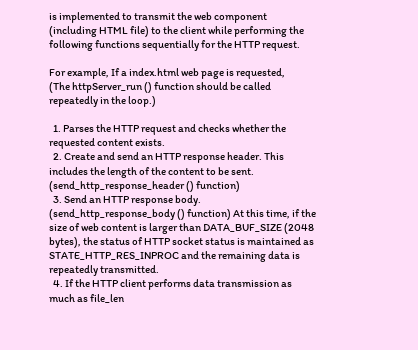is implemented to transmit the web component (including HTML file) to the client while performing the following functions sequentially for the HTTP request.

For example, If a index.html web page is requested,
(The httpServer_run () function should be called repeatedly in the loop.)

  1. Parses the HTTP request and checks whether the requested content exists.
  2. Create and send an HTTP response header. This includes the length of the content to be sent. (send_http_response_header () function)
  3. Send an HTTP response body. (send_http_response_body () function) At this time, if the size of web content is larger than DATA_BUF_SIZE (2048 bytes), the status of HTTP socket status is maintained as STATE_HTTP_RES_INPROC and the remaining data is repeatedly transmitted.
  4. If the HTTP client performs data transmission as much as file_len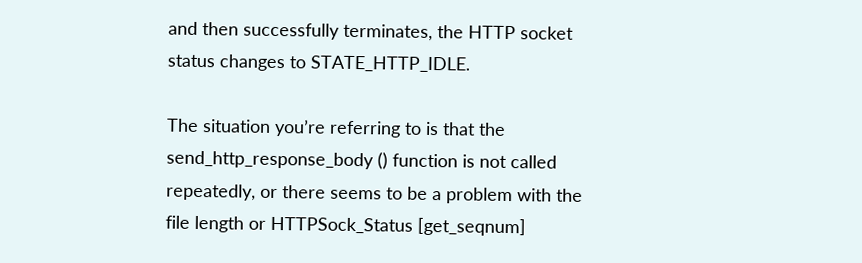and then successfully terminates, the HTTP socket status changes to STATE_HTTP_IDLE.

The situation you’re referring to is that the send_http_response_body () function is not called repeatedly, or there seems to be a problem with the file length or HTTPSock_Status [get_seqnum]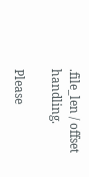.file_len / offset handling.

Please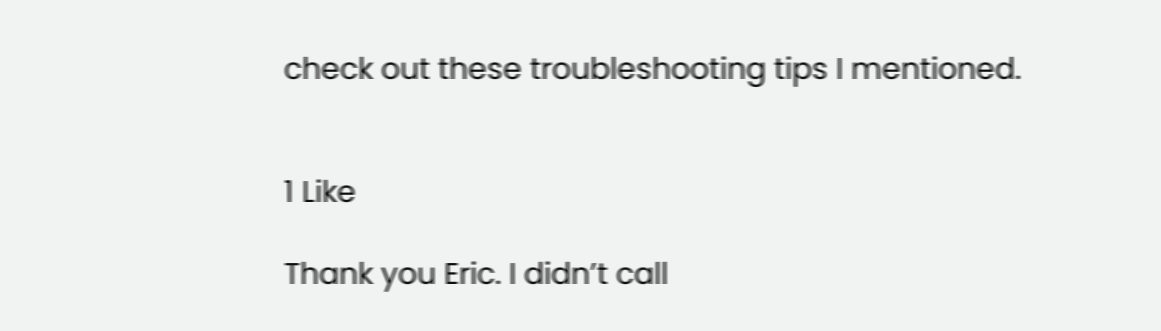check out these troubleshooting tips I mentioned.


1 Like

Thank you Eric. I didn’t call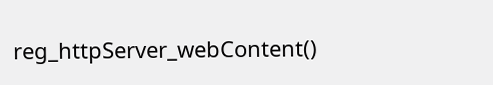reg_httpServer_webContent()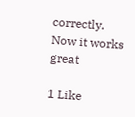correctly. Now it works great

1 Like